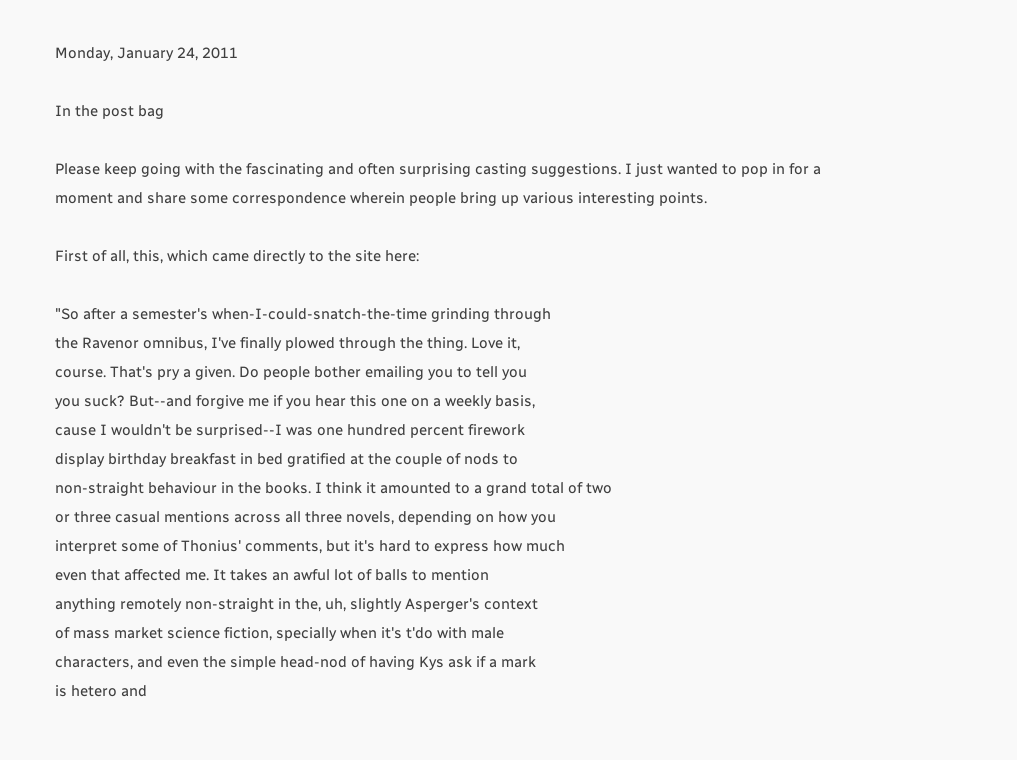Monday, January 24, 2011

In the post bag

Please keep going with the fascinating and often surprising casting suggestions. I just wanted to pop in for a moment and share some correspondence wherein people bring up various interesting points.

First of all, this, which came directly to the site here:

"So after a semester's when-I-could-snatch-the-time grinding through
the Ravenor omnibus, I've finally plowed through the thing. Love it,
course. That's pry a given. Do people bother emailing you to tell you
you suck? But--and forgive me if you hear this one on a weekly basis,
cause I wouldn't be surprised--I was one hundred percent firework
display birthday breakfast in bed gratified at the couple of nods to
non-straight behaviour in the books. I think it amounted to a grand total of two
or three casual mentions across all three novels, depending on how you
interpret some of Thonius' comments, but it's hard to express how much
even that affected me. It takes an awful lot of balls to mention
anything remotely non-straight in the, uh, slightly Asperger's context
of mass market science fiction, specially when it's t'do with male
characters, and even the simple head-nod of having Kys ask if a mark
is hetero and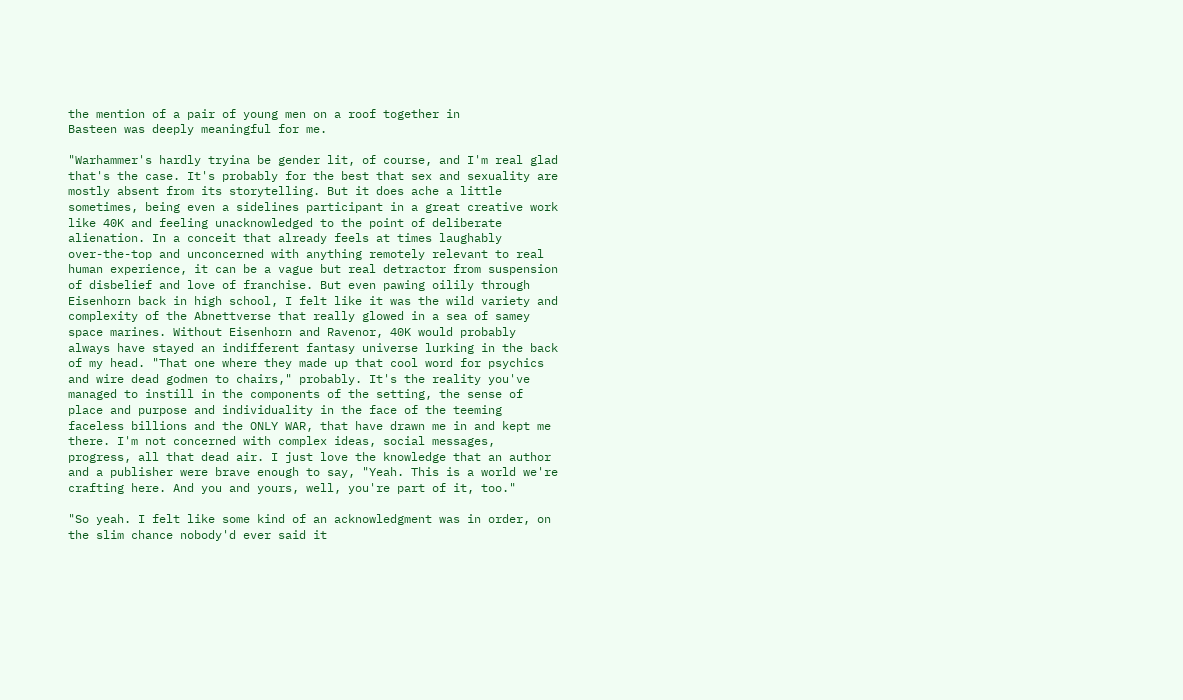the mention of a pair of young men on a roof together in
Basteen was deeply meaningful for me.

"Warhammer's hardly tryina be gender lit, of course, and I'm real glad
that's the case. It's probably for the best that sex and sexuality are
mostly absent from its storytelling. But it does ache a little
sometimes, being even a sidelines participant in a great creative work
like 40K and feeling unacknowledged to the point of deliberate
alienation. In a conceit that already feels at times laughably
over-the-top and unconcerned with anything remotely relevant to real
human experience, it can be a vague but real detractor from suspension
of disbelief and love of franchise. But even pawing oilily through
Eisenhorn back in high school, I felt like it was the wild variety and
complexity of the Abnettverse that really glowed in a sea of samey
space marines. Without Eisenhorn and Ravenor, 40K would probably
always have stayed an indifferent fantasy universe lurking in the back
of my head. "That one where they made up that cool word for psychics
and wire dead godmen to chairs," probably. It's the reality you've
managed to instill in the components of the setting, the sense of
place and purpose and individuality in the face of the teeming
faceless billions and the ONLY WAR, that have drawn me in and kept me
there. I'm not concerned with complex ideas, social messages,
progress, all that dead air. I just love the knowledge that an author
and a publisher were brave enough to say, "Yeah. This is a world we're
crafting here. And you and yours, well, you're part of it, too."

"So yeah. I felt like some kind of an acknowledgment was in order, on
the slim chance nobody'd ever said it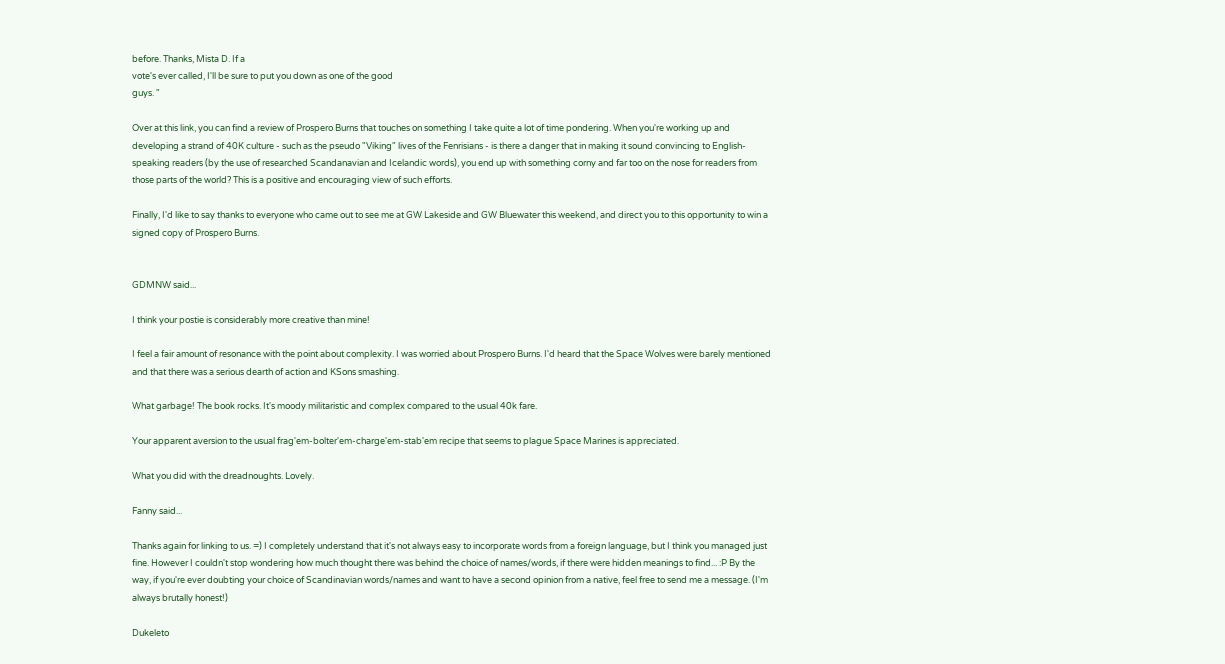before. Thanks, Mista D. If a
vote's ever called, I'll be sure to put you down as one of the good
guys. "

Over at this link, you can find a review of Prospero Burns that touches on something I take quite a lot of time pondering. When you're working up and developing a strand of 40K culture - such as the pseudo "Viking" lives of the Fenrisians - is there a danger that in making it sound convincing to English-speaking readers (by the use of researched Scandanavian and Icelandic words), you end up with something corny and far too on the nose for readers from those parts of the world? This is a positive and encouraging view of such efforts.

Finally, I'd like to say thanks to everyone who came out to see me at GW Lakeside and GW Bluewater this weekend, and direct you to this opportunity to win a signed copy of Prospero Burns.


GDMNW said...

I think your postie is considerably more creative than mine!

I feel a fair amount of resonance with the point about complexity. I was worried about Prospero Burns. I'd heard that the Space Wolves were barely mentioned and that there was a serious dearth of action and KSons smashing.

What garbage! The book rocks. It's moody militaristic and complex compared to the usual 40k fare.

Your apparent aversion to the usual frag'em-bolter'em-charge'em-stab'em recipe that seems to plague Space Marines is appreciated.

What you did with the dreadnoughts. Lovely.

Fanny said...

Thanks again for linking to us. =) I completely understand that it's not always easy to incorporate words from a foreign language, but I think you managed just fine. However I couldn't stop wondering how much thought there was behind the choice of names/words, if there were hidden meanings to find... :P By the way, if you're ever doubting your choice of Scandinavian words/names and want to have a second opinion from a native, feel free to send me a message. (I'm always brutally honest!)

Dukeleto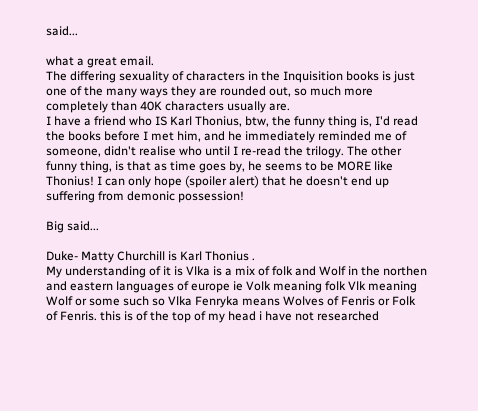said...

what a great email.
The differing sexuality of characters in the Inquisition books is just one of the many ways they are rounded out, so much more completely than 40K characters usually are.
I have a friend who IS Karl Thonius, btw, the funny thing is, I'd read the books before I met him, and he immediately reminded me of someone, didn't realise who until I re-read the trilogy. The other funny thing, is that as time goes by, he seems to be MORE like Thonius! I can only hope (spoiler alert) that he doesn't end up suffering from demonic possession!

Big said...

Duke- Matty Churchill is Karl Thonius .
My understanding of it is Vlka is a mix of folk and Wolf in the northen and eastern languages of europe ie Volk meaning folk Vlk meaning Wolf or some such so Vlka Fenryka means Wolves of Fenris or Folk of Fenris. this is of the top of my head i have not researched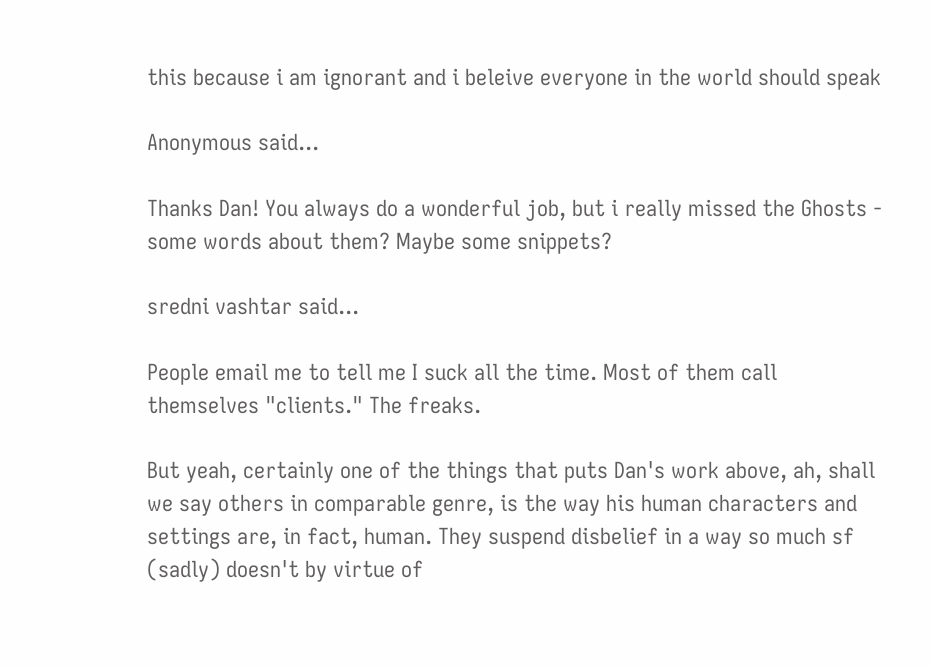this because i am ignorant and i beleive everyone in the world should speak

Anonymous said...

Thanks Dan! You always do a wonderful job, but i really missed the Ghosts - some words about them? Maybe some snippets?

sredni vashtar said...

People email me to tell me I suck all the time. Most of them call themselves "clients." The freaks.

But yeah, certainly one of the things that puts Dan's work above, ah, shall we say others in comparable genre, is the way his human characters and settings are, in fact, human. They suspend disbelief in a way so much sf (sadly) doesn't by virtue of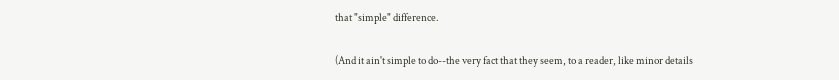that "simple" difference.

(And it ain't simple to do--the very fact that they seem, to a reader, like minor details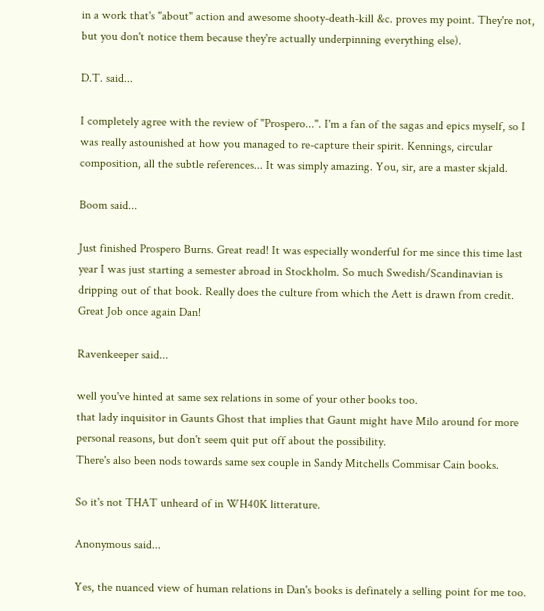in a work that's "about" action and awesome shooty-death-kill &c. proves my point. They're not, but you don't notice them because they're actually underpinning everything else).

D.T. said...

I completely agree with the review of "Prospero...". I'm a fan of the sagas and epics myself, so I was really astounished at how you managed to re-capture their spirit. Kennings, circular composition, all the subtle references... It was simply amazing. You, sir, are a master skjald.

Boom said...

Just finished Prospero Burns. Great read! It was especially wonderful for me since this time last year I was just starting a semester abroad in Stockholm. So much Swedish/Scandinavian is dripping out of that book. Really does the culture from which the Aett is drawn from credit. Great Job once again Dan!

Ravenkeeper said...

well you've hinted at same sex relations in some of your other books too.
that lady inquisitor in Gaunts Ghost that implies that Gaunt might have Milo around for more personal reasons, but don't seem quit put off about the possibility.
There's also been nods towards same sex couple in Sandy Mitchells Commisar Cain books.

So it's not THAT unheard of in WH40K litterature.

Anonymous said...

Yes, the nuanced view of human relations in Dan's books is definately a selling point for me too.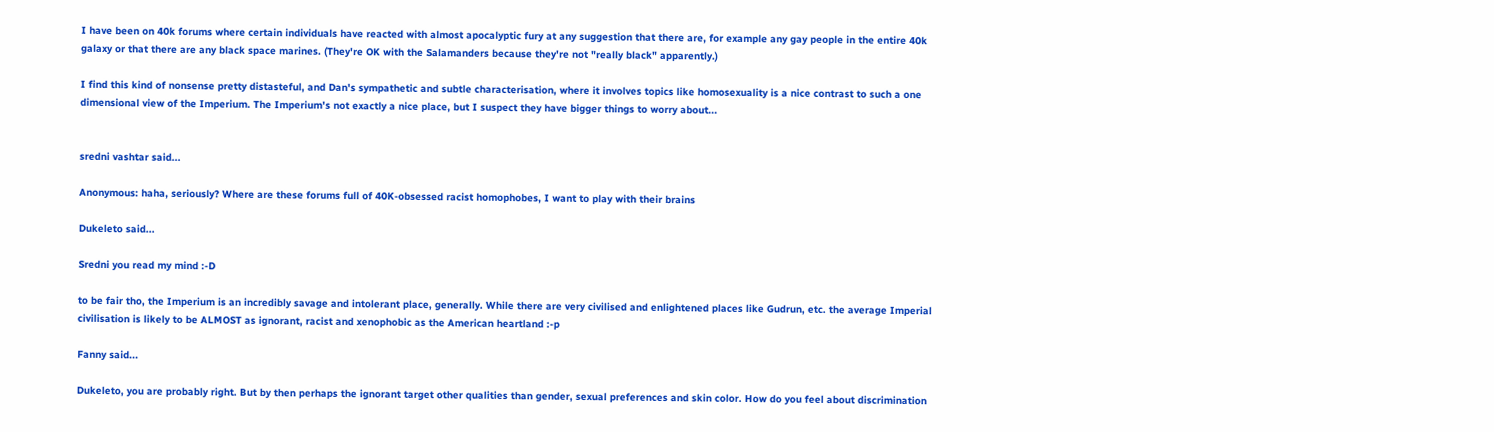I have been on 40k forums where certain individuals have reacted with almost apocalyptic fury at any suggestion that there are, for example any gay people in the entire 40k galaxy or that there are any black space marines. (They're OK with the Salamanders because they're not "really black" apparently.)

I find this kind of nonsense pretty distasteful, and Dan's sympathetic and subtle characterisation, where it involves topics like homosexuality is a nice contrast to such a one dimensional view of the Imperium. The Imperium's not exactly a nice place, but I suspect they have bigger things to worry about...


sredni vashtar said...

Anonymous: haha, seriously? Where are these forums full of 40K-obsessed racist homophobes, I want to play with their brains

Dukeleto said...

Sredni you read my mind :-D

to be fair tho, the Imperium is an incredibly savage and intolerant place, generally. While there are very civilised and enlightened places like Gudrun, etc. the average Imperial civilisation is likely to be ALMOST as ignorant, racist and xenophobic as the American heartland :-p

Fanny said...

Dukeleto, you are probably right. But by then perhaps the ignorant target other qualities than gender, sexual preferences and skin color. How do you feel about discrimination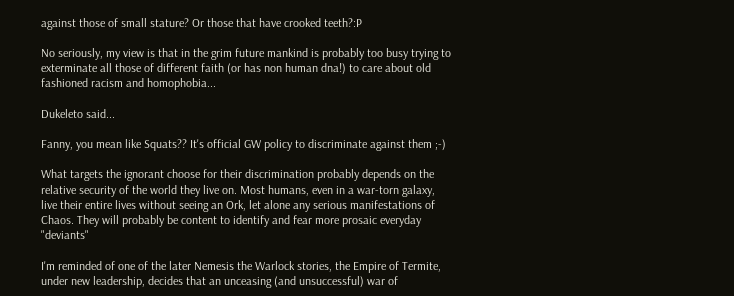against those of small stature? Or those that have crooked teeth?:P

No seriously, my view is that in the grim future mankind is probably too busy trying to exterminate all those of different faith (or has non human dna!) to care about old fashioned racism and homophobia...

Dukeleto said...

Fanny, you mean like Squats?? It's official GW policy to discriminate against them ;-)

What targets the ignorant choose for their discrimination probably depends on the relative security of the world they live on. Most humans, even in a war-torn galaxy, live their entire lives without seeing an Ork, let alone any serious manifestations of Chaos. They will probably be content to identify and fear more prosaic everyday "deviants"

I'm reminded of one of the later Nemesis the Warlock stories, the Empire of Termite, under new leadership, decides that an unceasing (and unsuccessful) war of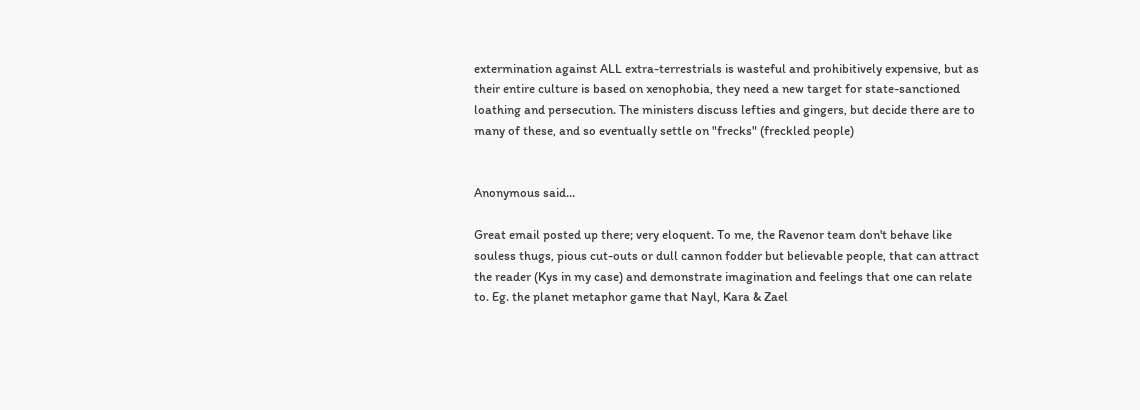extermination against ALL extra-terrestrials is wasteful and prohibitively expensive, but as their entire culture is based on xenophobia, they need a new target for state-sanctioned loathing and persecution. The ministers discuss lefties and gingers, but decide there are to many of these, and so eventually settle on "frecks" (freckled people)


Anonymous said...

Great email posted up there; very eloquent. To me, the Ravenor team don't behave like souless thugs, pious cut-outs or dull cannon fodder but believable people, that can attract the reader (Kys in my case) and demonstrate imagination and feelings that one can relate to. Eg. the planet metaphor game that Nayl, Kara & Zael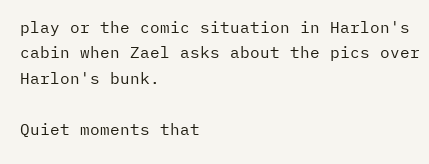play or the comic situation in Harlon's cabin when Zael asks about the pics over Harlon's bunk.

Quiet moments that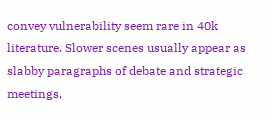convey vulnerability seem rare in 40k literature. Slower scenes usually appear as slabby paragraphs of debate and strategic meetings,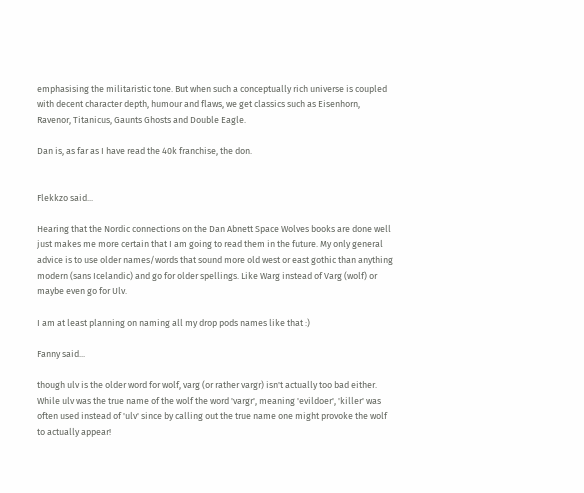emphasising the militaristic tone. But when such a conceptually rich universe is coupled with decent character depth, humour and flaws, we get classics such as Eisenhorn, Ravenor, Titanicus, Gaunts Ghosts and Double Eagle.

Dan is, as far as I have read the 40k franchise, the don.


Flekkzo said...

Hearing that the Nordic connections on the Dan Abnett Space Wolves books are done well just makes me more certain that I am going to read them in the future. My only general advice is to use older names/words that sound more old west or east gothic than anything modern (sans Icelandic) and go for older spellings. Like Warg instead of Varg (wolf) or maybe even go for Ulv.

I am at least planning on naming all my drop pods names like that :)

Fanny said...

though ulv is the older word for wolf, varg (or rather vargr) isn't actually too bad either. While ulv was the true name of the wolf the word 'vargr', meaning 'evildoer', 'killer' was often used instead of 'ulv' since by calling out the true name one might provoke the wolf to actually appear!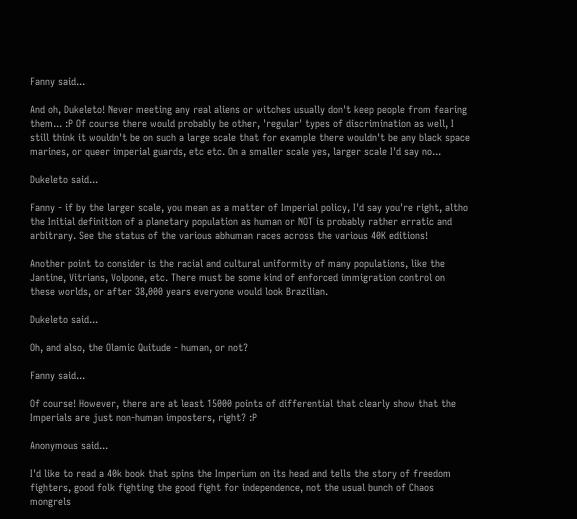Fanny said...

And oh, Dukeleto! Never meeting any real aliens or witches usually don't keep people from fearing them... :P Of course there would probably be other, 'regular' types of discrimination as well, I still think it wouldn't be on such a large scale that for example there wouldn't be any black space marines, or queer imperial guards, etc etc. On a smaller scale yes, larger scale I'd say no...

Dukeleto said...

Fanny - if by the larger scale, you mean as a matter of Imperial policy, I'd say you're right, altho the Initial definition of a planetary population as human or NOT is probably rather erratic and arbitrary. See the status of the various abhuman races across the various 40K editions!

Another point to consider is the racial and cultural uniformity of many populations, like the Jantine, Vitrians, Volpone, etc. There must be some kind of enforced immigration control on these worlds, or after 38,000 years everyone would look Brazilian.

Dukeleto said...

Oh, and also, the Olamic Quitude - human, or not?

Fanny said...

Of course! However, there are at least 15000 points of differential that clearly show that the Imperials are just non-human imposters, right? :P

Anonymous said...

I'd like to read a 40k book that spins the Imperium on its head and tells the story of freedom fighters, good folk fighting the good fight for independence, not the usual bunch of Chaos mongrels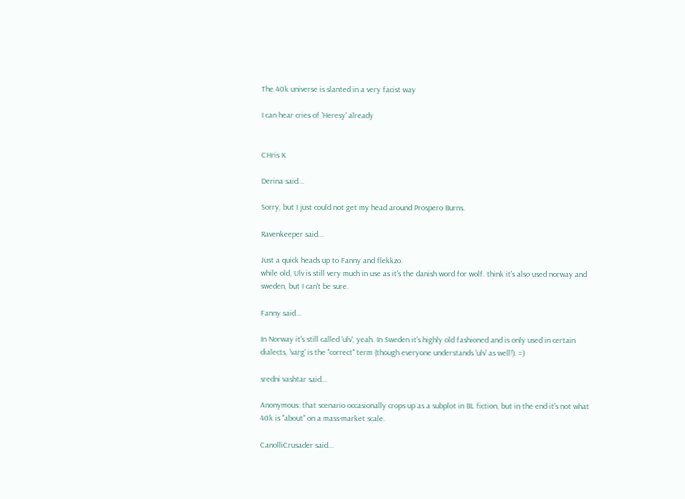The 40k universe is slanted in a very facist way

I can hear cries of 'Heresy' already


CHris K

Derina said...

Sorry, but I just could not get my head around Prospero Burns.

Ravenkeeper said...

Just a quick heads up to Fanny and flekkzo.
while old, Ulv is still very much in use as it's the danish word for wolf. think it's also used norway and sweden, but I can't be sure.

Fanny said...

In Norway it's still called 'ulv', yeah. In Sweden it's highly old fashioned and is only used in certain dialects, 'varg' is the "correct" term (though everyone understands 'ulv' as well!). =)

sredni vashtar said...

Anonymous: that scenario occasionally crops up as a subplot in BL fiction, but in the end it's not what 40k is "about" on a mass-market scale.

CanolliCrusader said...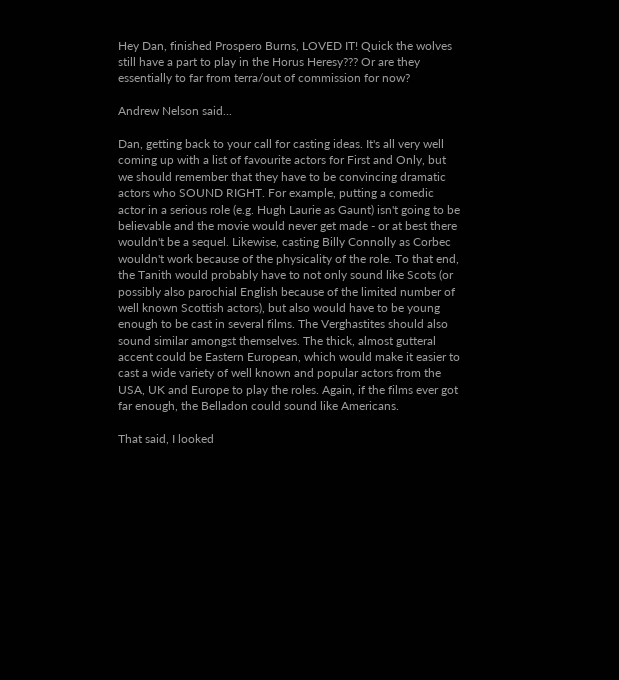Hey Dan, finished Prospero Burns, LOVED IT! Quick the wolves still have a part to play in the Horus Heresy??? Or are they essentially to far from terra/out of commission for now?

Andrew Nelson said...

Dan, getting back to your call for casting ideas. It's all very well coming up with a list of favourite actors for First and Only, but we should remember that they have to be convincing dramatic actors who SOUND RIGHT. For example, putting a comedic actor in a serious role (e.g. Hugh Laurie as Gaunt) isn't going to be believable and the movie would never get made - or at best there wouldn't be a sequel. Likewise, casting Billy Connolly as Corbec wouldn't work because of the physicality of the role. To that end, the Tanith would probably have to not only sound like Scots (or possibly also parochial English because of the limited number of well known Scottish actors), but also would have to be young enough to be cast in several films. The Verghastites should also sound similar amongst themselves. The thick, almost gutteral accent could be Eastern European, which would make it easier to cast a wide variety of well known and popular actors from the USA, UK and Europe to play the roles. Again, if the films ever got far enough, the Belladon could sound like Americans.

That said, I looked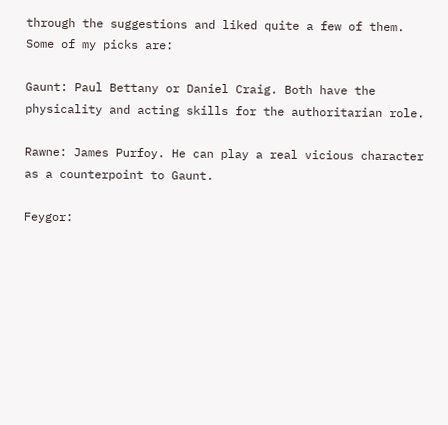through the suggestions and liked quite a few of them. Some of my picks are:

Gaunt: Paul Bettany or Daniel Craig. Both have the physicality and acting skills for the authoritarian role.

Rawne: James Purfoy. He can play a real vicious character as a counterpoint to Gaunt.

Feygor: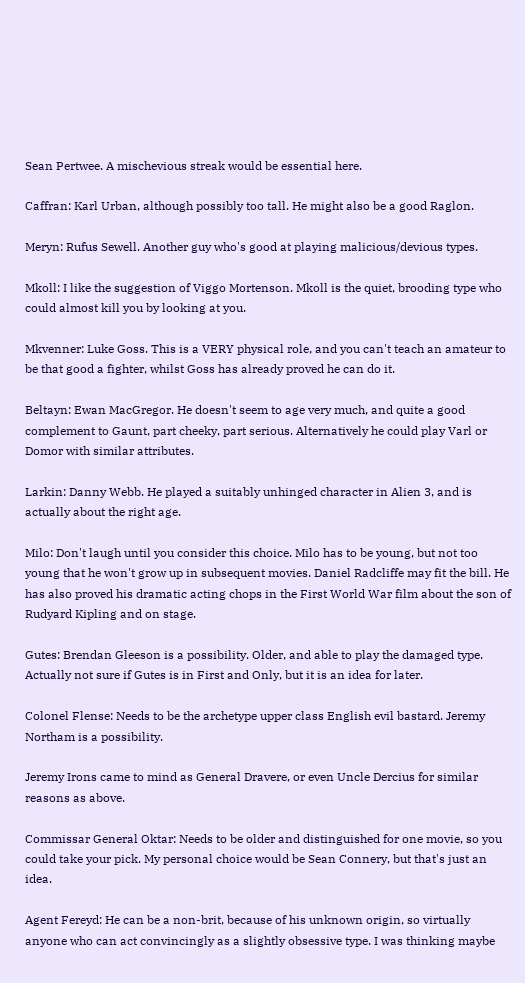Sean Pertwee. A mischevious streak would be essential here.

Caffran: Karl Urban, although possibly too tall. He might also be a good Raglon.

Meryn: Rufus Sewell. Another guy who's good at playing malicious/devious types.

Mkoll: I like the suggestion of Viggo Mortenson. Mkoll is the quiet, brooding type who could almost kill you by looking at you.

Mkvenner: Luke Goss. This is a VERY physical role, and you can't teach an amateur to be that good a fighter, whilst Goss has already proved he can do it.

Beltayn: Ewan MacGregor. He doesn't seem to age very much, and quite a good complement to Gaunt, part cheeky, part serious. Alternatively he could play Varl or Domor with similar attributes.

Larkin: Danny Webb. He played a suitably unhinged character in Alien 3, and is actually about the right age.

Milo: Don't laugh until you consider this choice. Milo has to be young, but not too young that he won't grow up in subsequent movies. Daniel Radcliffe may fit the bill. He has also proved his dramatic acting chops in the First World War film about the son of Rudyard Kipling and on stage.

Gutes: Brendan Gleeson is a possibility. Older, and able to play the damaged type. Actually not sure if Gutes is in First and Only, but it is an idea for later.

Colonel Flense: Needs to be the archetype upper class English evil bastard. Jeremy Northam is a possibility.

Jeremy Irons came to mind as General Dravere, or even Uncle Dercius for similar reasons as above.

Commissar General Oktar: Needs to be older and distinguished for one movie, so you could take your pick. My personal choice would be Sean Connery, but that's just an idea.

Agent Fereyd: He can be a non-brit, because of his unknown origin, so virtually anyone who can act convincingly as a slightly obsessive type. I was thinking maybe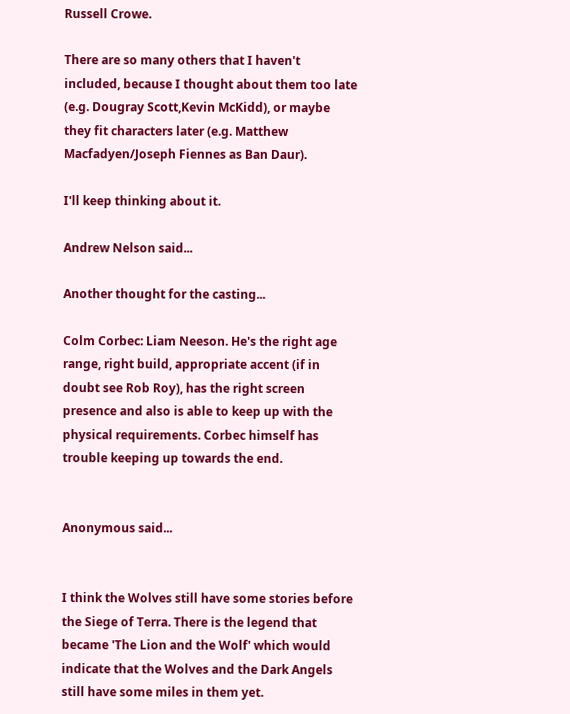Russell Crowe.

There are so many others that I haven't included, because I thought about them too late (e.g. Dougray Scott,Kevin McKidd), or maybe they fit characters later (e.g. Matthew Macfadyen/Joseph Fiennes as Ban Daur).

I'll keep thinking about it.

Andrew Nelson said...

Another thought for the casting...

Colm Corbec: Liam Neeson. He's the right age range, right build, appropriate accent (if in doubt see Rob Roy), has the right screen presence and also is able to keep up with the physical requirements. Corbec himself has trouble keeping up towards the end.


Anonymous said...


I think the Wolves still have some stories before the Siege of Terra. There is the legend that became 'The Lion and the Wolf' which would indicate that the Wolves and the Dark Angels still have some miles in them yet.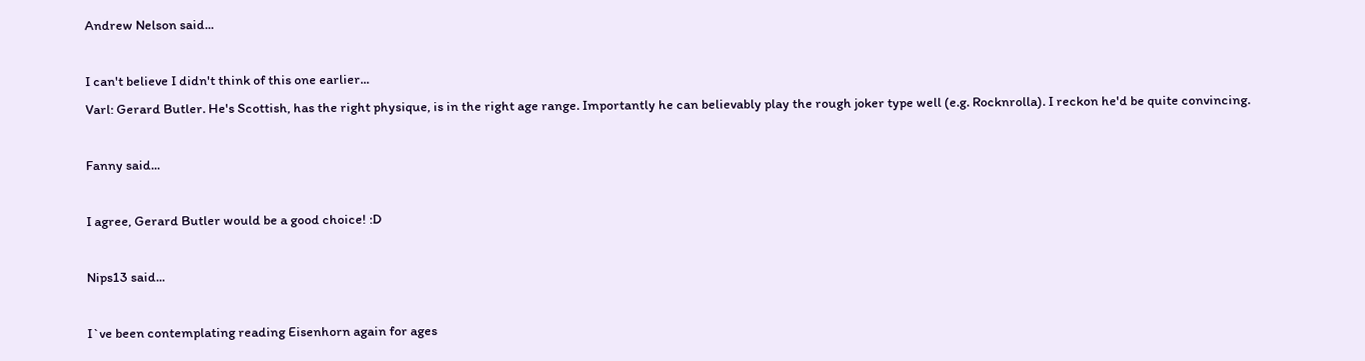Andrew Nelson said...

I can't believe I didn't think of this one earlier...
Varl: Gerard Butler. He's Scottish, has the right physique, is in the right age range. Importantly he can believably play the rough joker type well (e.g. Rocknrolla). I reckon he'd be quite convincing.

Fanny said...

I agree, Gerard Butler would be a good choice! :D

Nips13 said...

I`ve been contemplating reading Eisenhorn again for ages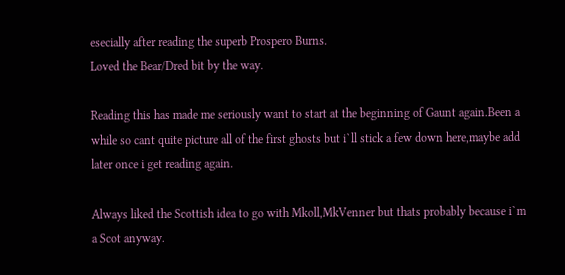esecially after reading the superb Prospero Burns.
Loved the Bear/Dred bit by the way.

Reading this has made me seriously want to start at the beginning of Gaunt again.Been a while so cant quite picture all of the first ghosts but i`ll stick a few down here,maybe add later once i get reading again.

Always liked the Scottish idea to go with Mkoll,MkVenner but thats probably because i`m a Scot anyway.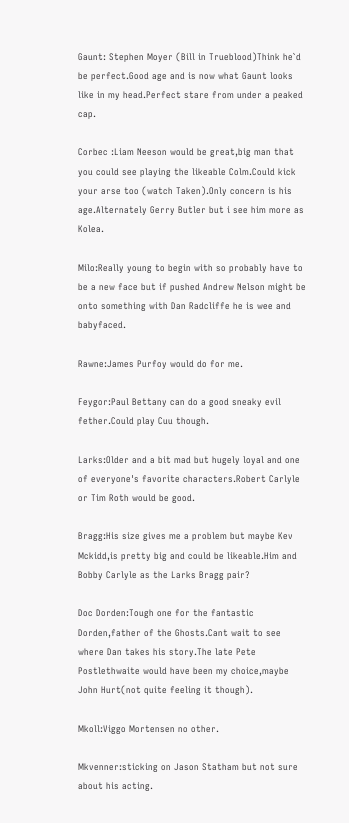Gaunt: Stephen Moyer (Bill in Trueblood)Think he`d be perfect.Good age and is now what Gaunt looks like in my head.Perfect stare from under a peaked cap.

Corbec :Liam Neeson would be great,big man that you could see playing the likeable Colm.Could kick your arse too (watch Taken).Only concern is his age.Alternately Gerry Butler but i see him more as Kolea.

Milo:Really young to begin with so probably have to be a new face but if pushed Andrew Nelson might be onto something with Dan Radcliffe he is wee and babyfaced.

Rawne:James Purfoy would do for me.

Feygor:Paul Bettany can do a good sneaky evil fether.Could play Cuu though.

Larks:Older and a bit mad but hugely loyal and one of everyone's favorite characters.Robert Carlyle or Tim Roth would be good.

Bragg:His size gives me a problem but maybe Kev Mckidd,is pretty big and could be likeable.Him and Bobby Carlyle as the Larks Bragg pair?

Doc Dorden:Tough one for the fantastic Dorden,father of the Ghosts.Cant wait to see where Dan takes his story.The late Pete Postlethwaite would have been my choice,maybe John Hurt(not quite feeling it though).

Mkoll:Viggo Mortensen no other.

Mkvenner:sticking on Jason Statham but not sure about his acting.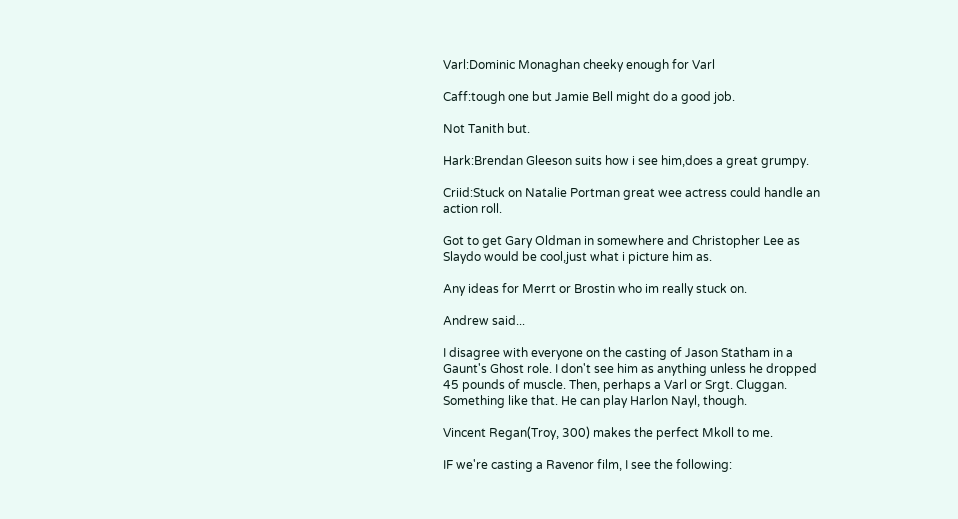Varl:Dominic Monaghan cheeky enough for Varl

Caff:tough one but Jamie Bell might do a good job.

Not Tanith but.

Hark:Brendan Gleeson suits how i see him,does a great grumpy.

Criid:Stuck on Natalie Portman great wee actress could handle an action roll.

Got to get Gary Oldman in somewhere and Christopher Lee as Slaydo would be cool,just what i picture him as.

Any ideas for Merrt or Brostin who im really stuck on.

Andrew said...

I disagree with everyone on the casting of Jason Statham in a Gaunt's Ghost role. I don't see him as anything unless he dropped 45 pounds of muscle. Then, perhaps a Varl or Srgt. Cluggan. Something like that. He can play Harlon Nayl, though.

Vincent Regan(Troy, 300) makes the perfect Mkoll to me.

IF we're casting a Ravenor film, I see the following: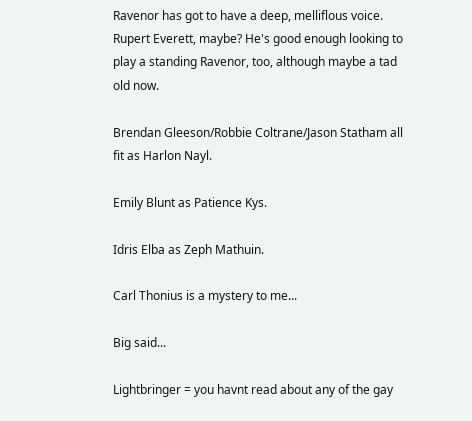Ravenor has got to have a deep, melliflous voice. Rupert Everett, maybe? He's good enough looking to play a standing Ravenor, too, although maybe a tad old now.

Brendan Gleeson/Robbie Coltrane/Jason Statham all fit as Harlon Nayl.

Emily Blunt as Patience Kys.

Idris Elba as Zeph Mathuin.

Carl Thonius is a mystery to me...

Big said...

Lightbringer = you havnt read about any of the gay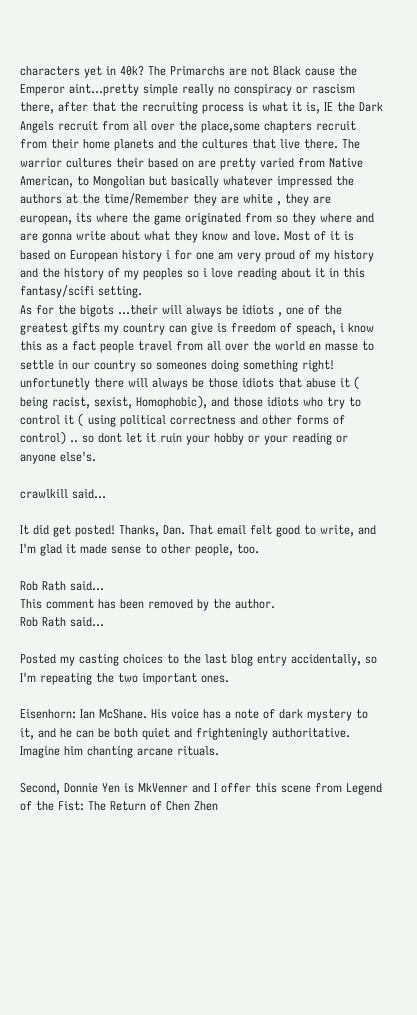characters yet in 40k? The Primarchs are not Black cause the Emperor aint...pretty simple really no conspiracy or rascism there, after that the recruiting process is what it is, IE the Dark Angels recruit from all over the place,some chapters recruit from their home planets and the cultures that live there. The warrior cultures their based on are pretty varied from Native American, to Mongolian but basically whatever impressed the authors at the time/Remember they are white , they are european, its where the game originated from so they where and are gonna write about what they know and love. Most of it is based on European history i for one am very proud of my history and the history of my peoples so i love reading about it in this fantasy/scifi setting.
As for the bigots ...their will always be idiots , one of the greatest gifts my country can give is freedom of speach, i know this as a fact people travel from all over the world en masse to settle in our country so someones doing something right! unfortunetly there will always be those idiots that abuse it ( being racist, sexist, Homophobic), and those idiots who try to control it ( using political correctness and other forms of control) .. so dont let it ruin your hobby or your reading or anyone else's.

crawlkill said...

It did get posted! Thanks, Dan. That email felt good to write, and I'm glad it made sense to other people, too.

Rob Rath said...
This comment has been removed by the author.
Rob Rath said...

Posted my casting choices to the last blog entry accidentally, so I'm repeating the two important ones.

Eisenhorn: Ian McShane. His voice has a note of dark mystery to it, and he can be both quiet and frighteningly authoritative. Imagine him chanting arcane rituals.

Second, Donnie Yen is MkVenner and I offer this scene from Legend of the Fist: The Return of Chen Zhen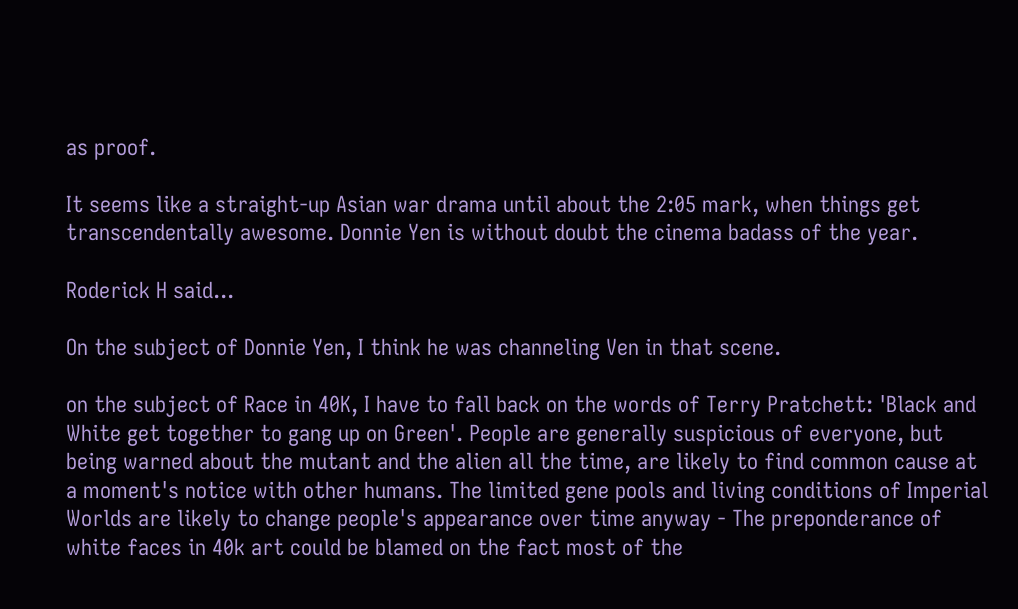as proof.

It seems like a straight-up Asian war drama until about the 2:05 mark, when things get transcendentally awesome. Donnie Yen is without doubt the cinema badass of the year.

Roderick H said...

On the subject of Donnie Yen, I think he was channeling Ven in that scene.

on the subject of Race in 40K, I have to fall back on the words of Terry Pratchett: 'Black and White get together to gang up on Green'. People are generally suspicious of everyone, but being warned about the mutant and the alien all the time, are likely to find common cause at a moment's notice with other humans. The limited gene pools and living conditions of Imperial Worlds are likely to change people's appearance over time anyway - The preponderance of white faces in 40k art could be blamed on the fact most of the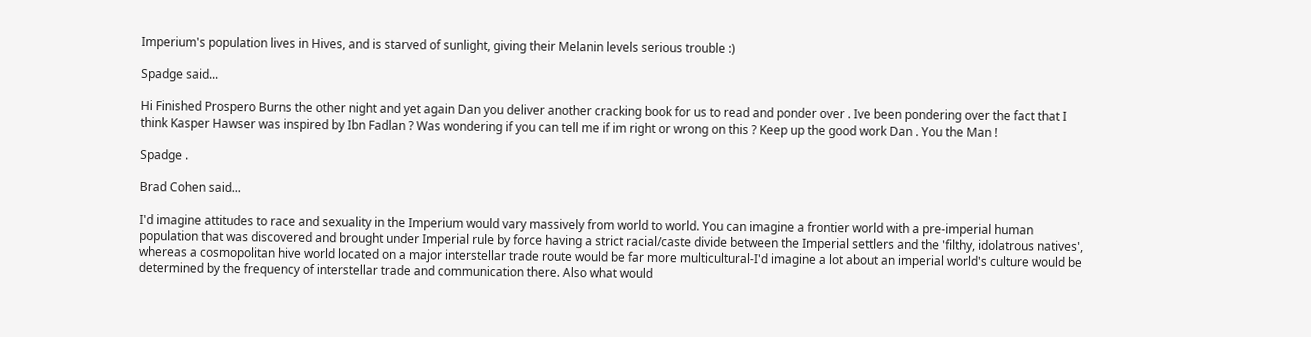Imperium's population lives in Hives, and is starved of sunlight, giving their Melanin levels serious trouble :)

Spadge said...

Hi Finished Prospero Burns the other night and yet again Dan you deliver another cracking book for us to read and ponder over . Ive been pondering over the fact that I think Kasper Hawser was inspired by Ibn Fadlan ? Was wondering if you can tell me if im right or wrong on this ? Keep up the good work Dan . You the Man !

Spadge .

Brad Cohen said...

I'd imagine attitudes to race and sexuality in the Imperium would vary massively from world to world. You can imagine a frontier world with a pre-imperial human population that was discovered and brought under Imperial rule by force having a strict racial/caste divide between the Imperial settlers and the 'filthy, idolatrous natives', whereas a cosmopolitan hive world located on a major interstellar trade route would be far more multicultural-I'd imagine a lot about an imperial world's culture would be determined by the frequency of interstellar trade and communication there. Also what would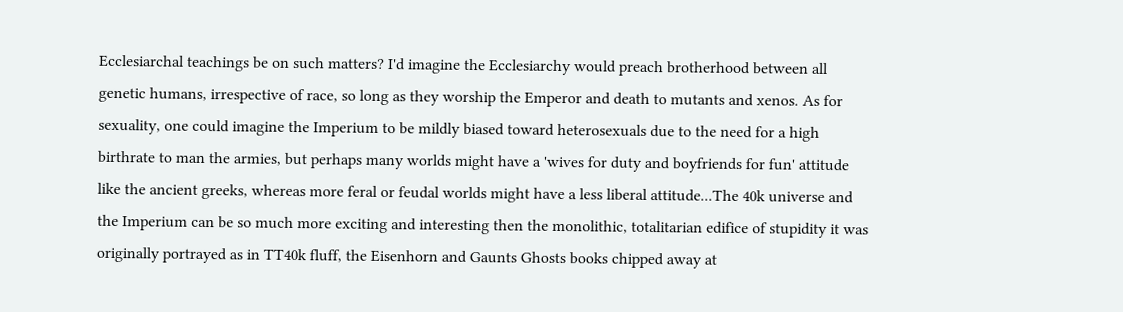Ecclesiarchal teachings be on such matters? I'd imagine the Ecclesiarchy would preach brotherhood between all genetic humans, irrespective of race, so long as they worship the Emperor and death to mutants and xenos. As for sexuality, one could imagine the Imperium to be mildly biased toward heterosexuals due to the need for a high birthrate to man the armies, but perhaps many worlds might have a 'wives for duty and boyfriends for fun' attitude like the ancient greeks, whereas more feral or feudal worlds might have a less liberal attitude...The 40k universe and the Imperium can be so much more exciting and interesting then the monolithic, totalitarian edifice of stupidity it was originally portrayed as in TT40k fluff, the Eisenhorn and Gaunts Ghosts books chipped away at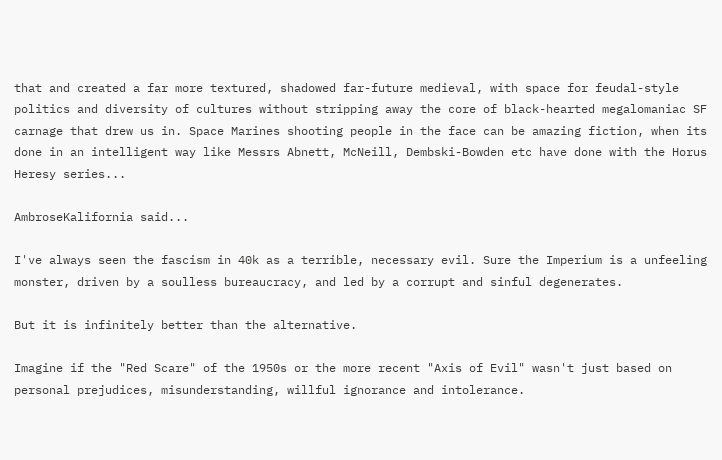that and created a far more textured, shadowed far-future medieval, with space for feudal-style politics and diversity of cultures without stripping away the core of black-hearted megalomaniac SF carnage that drew us in. Space Marines shooting people in the face can be amazing fiction, when its done in an intelligent way like Messrs Abnett, McNeill, Dembski-Bowden etc have done with the Horus Heresy series...

AmbroseKalifornia said...

I've always seen the fascism in 40k as a terrible, necessary evil. Sure the Imperium is a unfeeling monster, driven by a soulless bureaucracy, and led by a corrupt and sinful degenerates.

But it is infinitely better than the alternative.

Imagine if the "Red Scare" of the 1950s or the more recent "Axis of Evil" wasn't just based on personal prejudices, misunderstanding, willful ignorance and intolerance.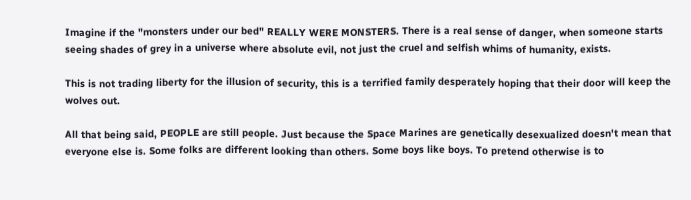Imagine if the "monsters under our bed" REALLY WERE MONSTERS. There is a real sense of danger, when someone starts seeing shades of grey in a universe where absolute evil, not just the cruel and selfish whims of humanity, exists.

This is not trading liberty for the illusion of security, this is a terrified family desperately hoping that their door will keep the wolves out.

All that being said, PEOPLE are still people. Just because the Space Marines are genetically desexualized doesn't mean that everyone else is. Some folks are different looking than others. Some boys like boys. To pretend otherwise is to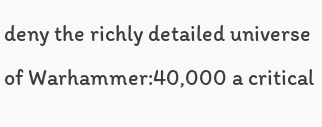deny the richly detailed universe of Warhammer:40,000 a critical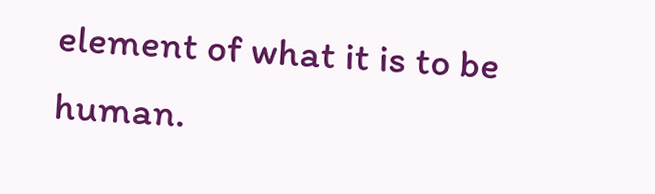element of what it is to be human.